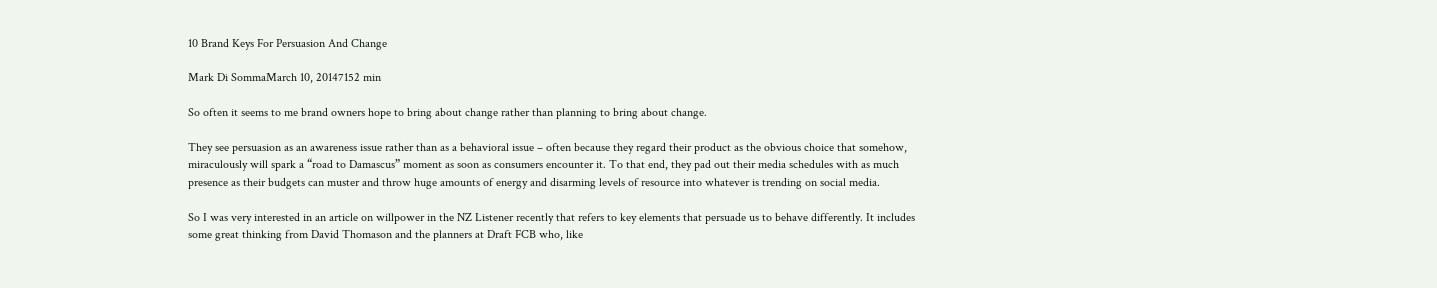10 Brand Keys For Persuasion And Change

Mark Di SommaMarch 10, 20147152 min

So often it seems to me brand owners hope to bring about change rather than planning to bring about change.

They see persuasion as an awareness issue rather than as a behavioral issue – often because they regard their product as the obvious choice that somehow, miraculously will spark a “road to Damascus” moment as soon as consumers encounter it. To that end, they pad out their media schedules with as much presence as their budgets can muster and throw huge amounts of energy and disarming levels of resource into whatever is trending on social media.

So I was very interested in an article on willpower in the NZ Listener recently that refers to key elements that persuade us to behave differently. It includes some great thinking from David Thomason and the planners at Draft FCB who, like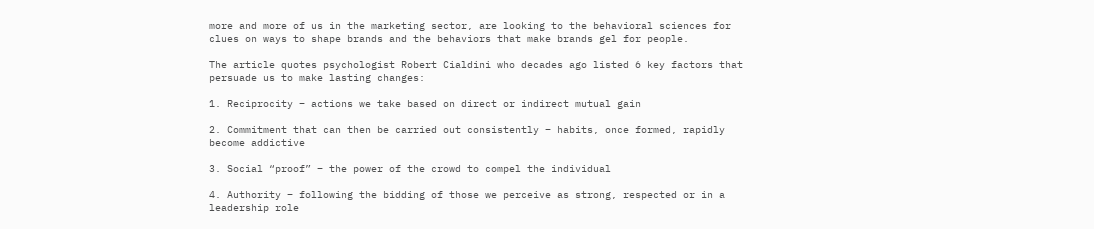more and more of us in the marketing sector, are looking to the behavioral sciences for clues on ways to shape brands and the behaviors that make brands gel for people.

The article quotes psychologist Robert Cialdini who decades ago listed 6 key factors that persuade us to make lasting changes:

1. Reciprocity – actions we take based on direct or indirect mutual gain

2. Commitment that can then be carried out consistently – habits, once formed, rapidly become addictive

3. Social “proof” – the power of the crowd to compel the individual

4. Authority – following the bidding of those we perceive as strong, respected or in a leadership role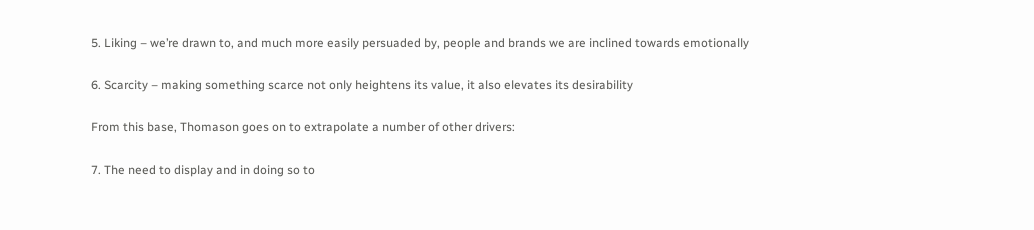5. Liking – we’re drawn to, and much more easily persuaded by, people and brands we are inclined towards emotionally

6. Scarcity – making something scarce not only heightens its value, it also elevates its desirability

From this base, Thomason goes on to extrapolate a number of other drivers:

7. The need to display and in doing so to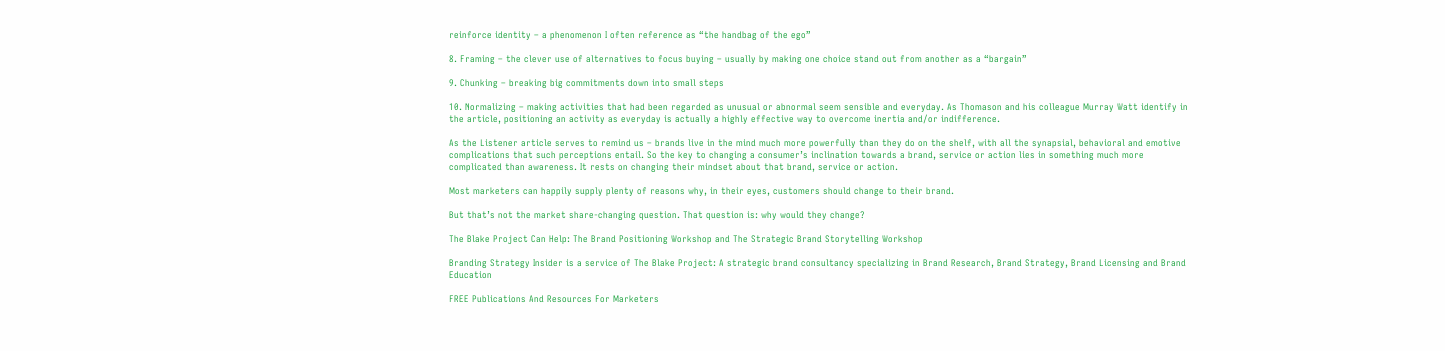reinforce identity – a phenomenon I often reference as “the handbag of the ego”

8. Framing – the clever use of alternatives to focus buying – usually by making one choice stand out from another as a “bargain”

9. Chunking – breaking big commitments down into small steps

10. Normalizing – making activities that had been regarded as unusual or abnormal seem sensible and everyday. As Thomason and his colleague Murray Watt identify in the article, positioning an activity as everyday is actually a highly effective way to overcome inertia and/or indifference.

As the Listener article serves to remind us – brands live in the mind much more powerfully than they do on the shelf, with all the synapsial, behavioral and emotive complications that such perceptions entail. So the key to changing a consumer’s inclination towards a brand, service or action lies in something much more complicated than awareness. It rests on changing their mindset about that brand, service or action.

Most marketers can happily supply plenty of reasons why, in their eyes, customers should change to their brand.

But that’s not the market share-changing question. That question is: why would they change?

The Blake Project Can Help: The Brand Positioning Workshop and The Strategic Brand Storytelling Workshop

Branding Strategy Insider is a service of The Blake Project: A strategic brand consultancy specializing in Brand Research, Brand Strategy, Brand Licensing and Brand Education

FREE Publications And Resources For Marketers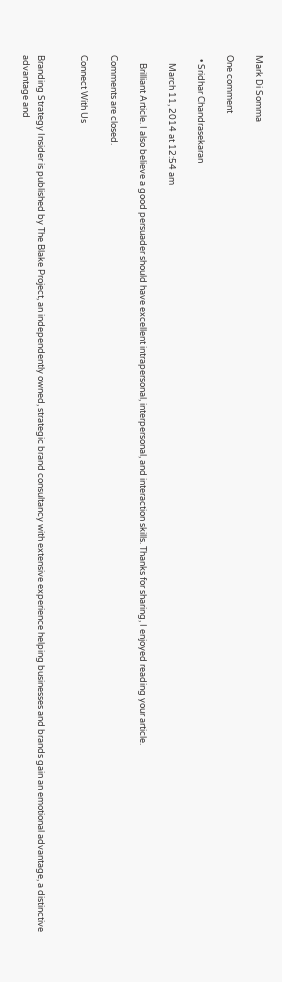Mark Di Somma

One comment

  • Sridhar Chandrasekaran

    March 11, 2014 at 12:54 am

    Brilliant Article. I also believe a good persuader should have excellent intrapersonal, interpersonal, and interaction skills. Thanks for sharing, I enjoyed reading your article.

Comments are closed.

Connect With Us


Branding Strategy Insider is published by The Blake Project, an independently owned, strategic brand consultancy with extensive experience helping businesses and brands gain an emotional advantage, a distinctive advantage and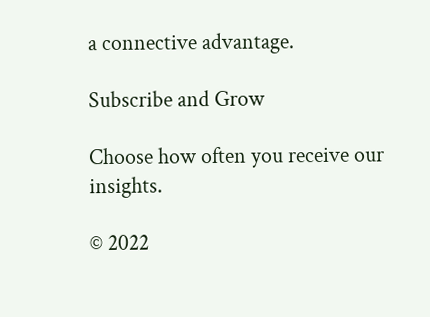a connective advantage.

Subscribe and Grow

Choose how often you receive our insights.

© 2022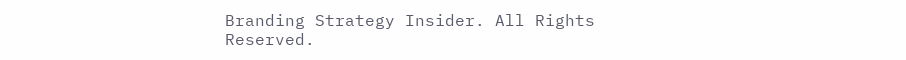Branding Strategy Insider. All Rights Reserved.